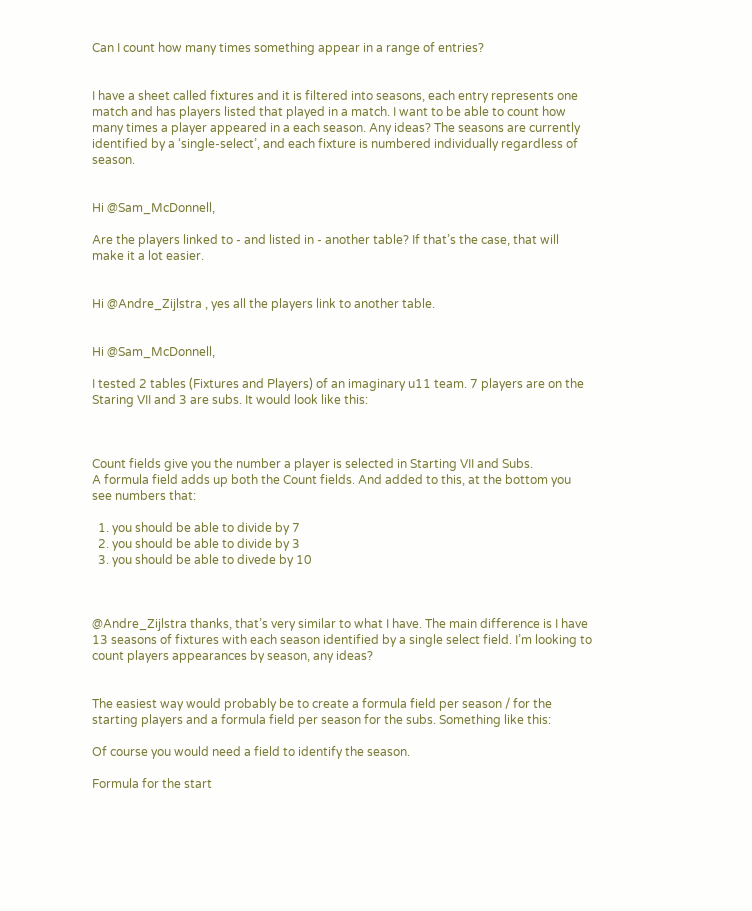Can I count how many times something appear in a range of entries?


I have a sheet called fixtures and it is filtered into seasons, each entry represents one match and has players listed that played in a match. I want to be able to count how many times a player appeared in a each season. Any ideas? The seasons are currently identified by a ‘single-select’, and each fixture is numbered individually regardless of season.


Hi @Sam_McDonnell,

Are the players linked to - and listed in - another table? If that’s the case, that will make it a lot easier.


Hi @Andre_Zijlstra , yes all the players link to another table.


Hi @Sam_McDonnell,

I tested 2 tables (Fixtures and Players) of an imaginary u11 team. 7 players are on the Staring VII and 3 are subs. It would look like this:



Count fields give you the number a player is selected in Starting VII and Subs.
A formula field adds up both the Count fields. And added to this, at the bottom you see numbers that:

  1. you should be able to divide by 7
  2. you should be able to divide by 3
  3. you should be able to divede by 10



@Andre_Zijlstra thanks, that’s very similar to what I have. The main difference is I have 13 seasons of fixtures with each season identified by a single select field. I’m looking to count players appearances by season, any ideas?


The easiest way would probably be to create a formula field per season / for the starting players and a formula field per season for the subs. Something like this:

Of course you would need a field to identify the season.

Formula for the start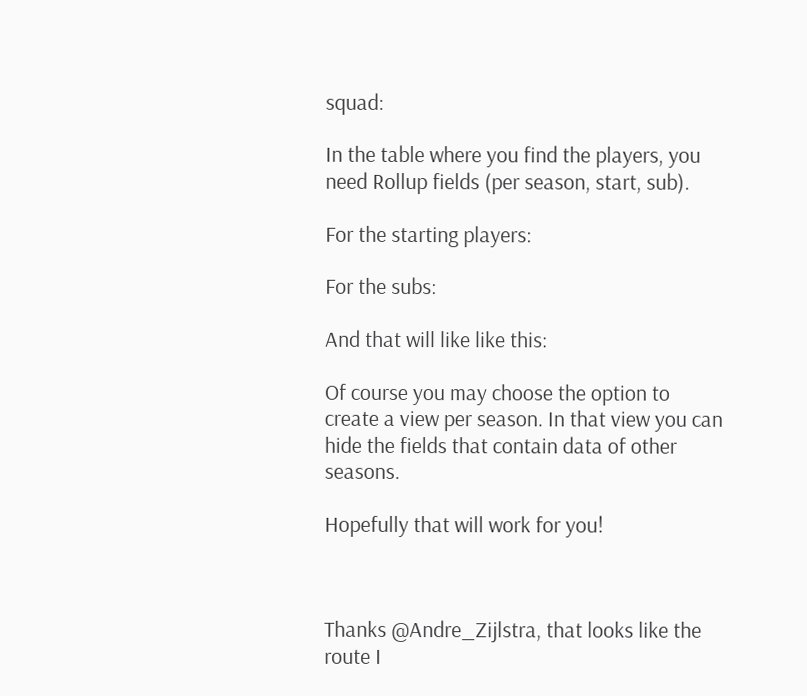squad:

In the table where you find the players, you need Rollup fields (per season, start, sub).

For the starting players:

For the subs:

And that will like like this:

Of course you may choose the option to create a view per season. In that view you can hide the fields that contain data of other seasons.

Hopefully that will work for you!



Thanks @Andre_Zijlstra, that looks like the route I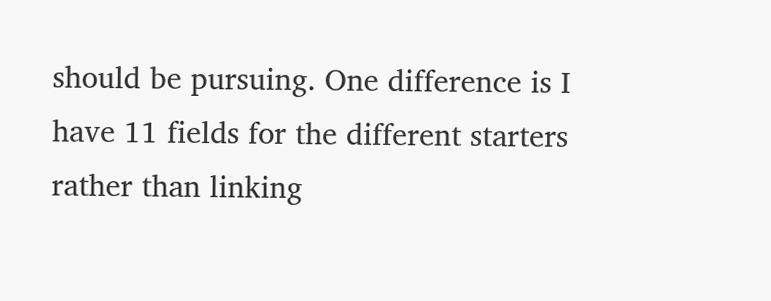should be pursuing. One difference is I have 11 fields for the different starters rather than linking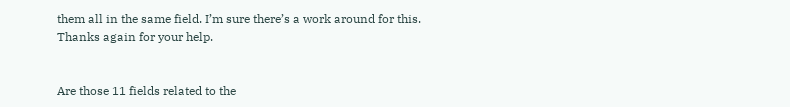them all in the same field. I’m sure there’s a work around for this. Thanks again for your help.


Are those 11 fields related to the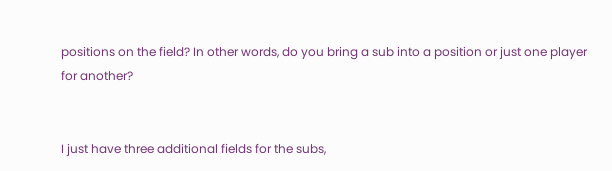positions on the field? In other words, do you bring a sub into a position or just one player for another?


I just have three additional fields for the subs,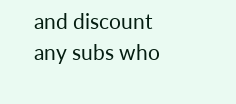and discount any subs who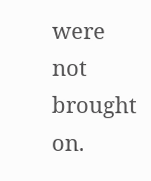were not brought on.